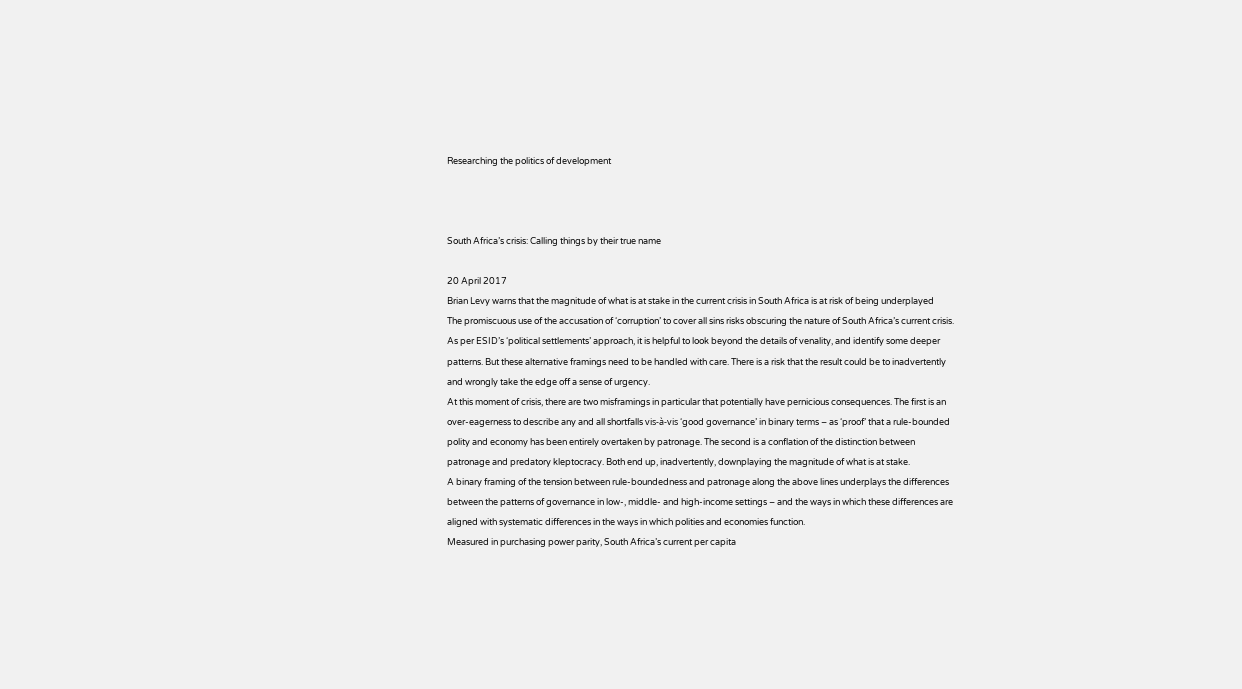Researching the politics of development



South Africa’s crisis: Calling things by their true name

20 April 2017
Brian Levy warns that the magnitude of what is at stake in the current crisis in South Africa is at risk of being underplayed
The promiscuous use of the accusation of ‘corruption’ to cover all sins risks obscuring the nature of South Africa’s current crisis. As per ESID’s ‘political settlements’ approach, it is helpful to look beyond the details of venality, and identify some deeper patterns. But these alternative framings need to be handled with care. There is a risk that the result could be to inadvertently and wrongly take the edge off a sense of urgency.
At this moment of crisis, there are two misframings in particular that potentially have pernicious consequences. The first is an over-eagerness to describe any and all shortfalls vis-à-vis ‘good governance’ in binary terms – as ‘proof’ that a rule-bounded polity and economy has been entirely overtaken by patronage. The second is a conflation of the distinction between patronage and predatory kleptocracy. Both end up, inadvertently, downplaying the magnitude of what is at stake.
A binary framing of the tension between rule-boundedness and patronage along the above lines underplays the differences between the patterns of governance in low-, middle- and high-income settings – and the ways in which these differences are aligned with systematic differences in the ways in which polities and economies function.
Measured in purchasing power parity, South Africa’s current per capita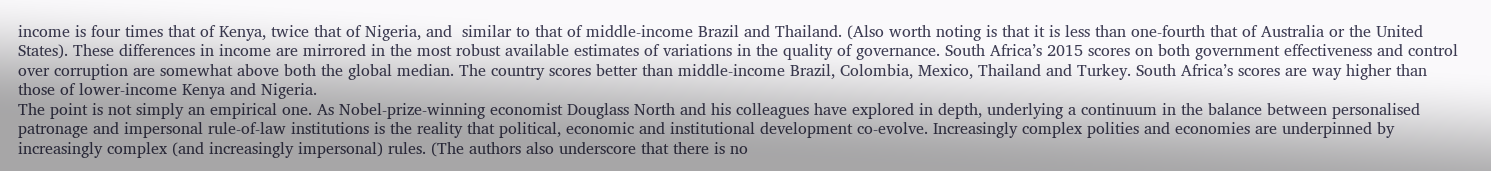income is four times that of Kenya, twice that of Nigeria, and  similar to that of middle-income Brazil and Thailand. (Also worth noting is that it is less than one-fourth that of Australia or the United States). These differences in income are mirrored in the most robust available estimates of variations in the quality of governance. South Africa’s 2015 scores on both government effectiveness and control over corruption are somewhat above both the global median. The country scores better than middle-income Brazil, Colombia, Mexico, Thailand and Turkey. South Africa’s scores are way higher than those of lower-income Kenya and Nigeria.
The point is not simply an empirical one. As Nobel-prize-winning economist Douglass North and his colleagues have explored in depth, underlying a continuum in the balance between personalised patronage and impersonal rule-of-law institutions is the reality that political, economic and institutional development co-evolve. Increasingly complex polities and economies are underpinned by increasingly complex (and increasingly impersonal) rules. (The authors also underscore that there is no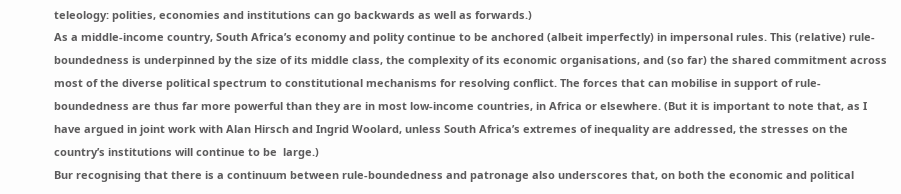teleology: polities, economies and institutions can go backwards as well as forwards.)
As a middle-income country, South Africa’s economy and polity continue to be anchored (albeit imperfectly) in impersonal rules. This (relative) rule-boundedness is underpinned by the size of its middle class, the complexity of its economic organisations, and (so far) the shared commitment across most of the diverse political spectrum to constitutional mechanisms for resolving conflict. The forces that can mobilise in support of rule-boundedness are thus far more powerful than they are in most low-income countries, in Africa or elsewhere. (But it is important to note that, as I have argued in joint work with Alan Hirsch and Ingrid Woolard, unless South Africa’s extremes of inequality are addressed, the stresses on the country’s institutions will continue to be  large.)
Bur recognising that there is a continuum between rule-boundedness and patronage also underscores that, on both the economic and political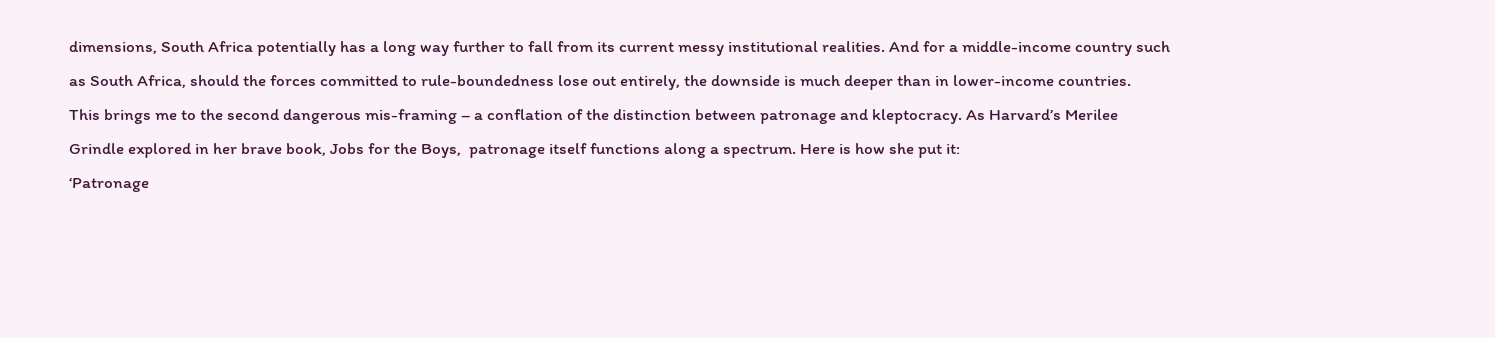dimensions, South Africa potentially has a long way further to fall from its current messy institutional realities. And for a middle-income country such as South Africa, should the forces committed to rule-boundedness lose out entirely, the downside is much deeper than in lower-income countries.
This brings me to the second dangerous mis-framing – a conflation of the distinction between patronage and kleptocracy. As Harvard’s Merilee Grindle explored in her brave book, Jobs for the Boys,  patronage itself functions along a spectrum. Here is how she put it:
‘Patronage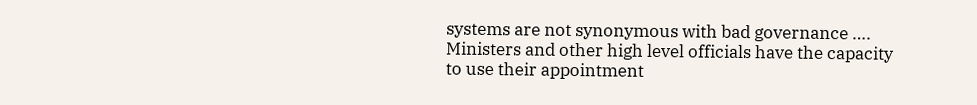systems are not synonymous with bad governance …. Ministers and other high level officials have the capacity to use their appointment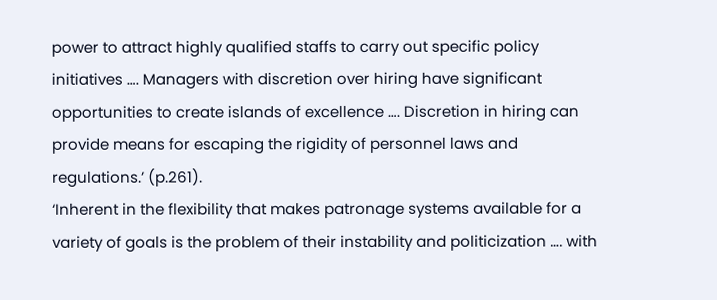power to attract highly qualified staffs to carry out specific policy initiatives …. Managers with discretion over hiring have significant opportunities to create islands of excellence …. Discretion in hiring can provide means for escaping the rigidity of personnel laws and regulations.’ (p.261).
‘Inherent in the flexibility that makes patronage systems available for a variety of goals is the problem of their instability and politicization …. with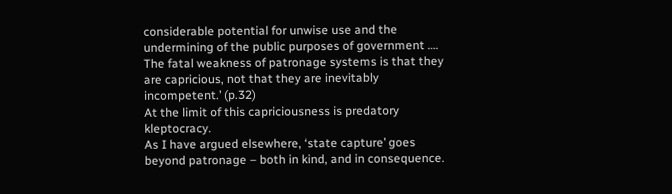considerable potential for unwise use and the undermining of the public purposes of government …. The fatal weakness of patronage systems is that they are capricious, not that they are inevitably incompetent.’ (p.32)
At the limit of this capriciousness is predatory kleptocracy.
As I have argued elsewhere, ‘state capture’ goes beyond patronage – both in kind, and in consequence.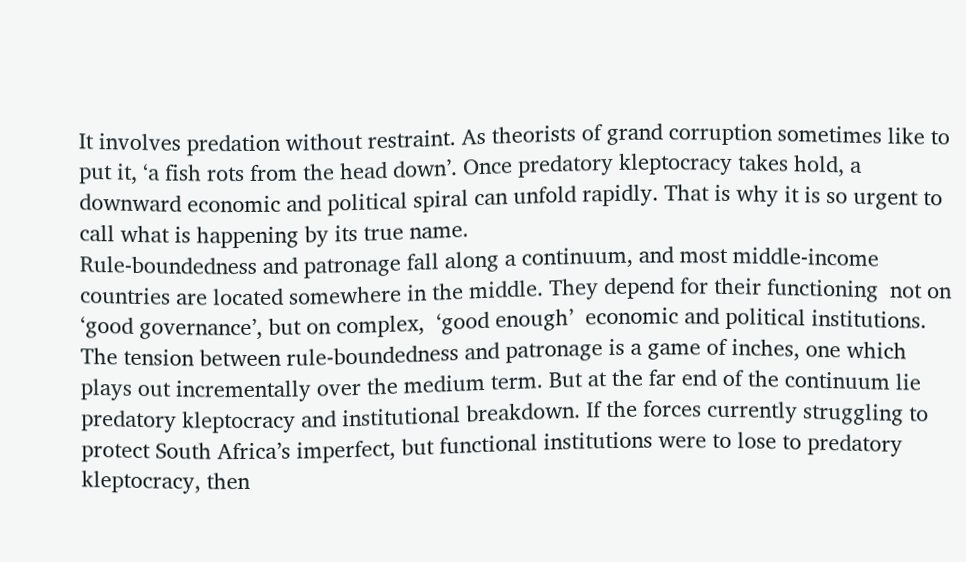It involves predation without restraint. As theorists of grand corruption sometimes like to put it, ‘a fish rots from the head down’. Once predatory kleptocracy takes hold, a downward economic and political spiral can unfold rapidly. That is why it is so urgent to call what is happening by its true name.
Rule-boundedness and patronage fall along a continuum, and most middle-income countries are located somewhere in the middle. They depend for their functioning  not on ‘good governance’, but on complex,  ‘good enough’  economic and political institutions. The tension between rule-boundedness and patronage is a game of inches, one which plays out incrementally over the medium term. But at the far end of the continuum lie predatory kleptocracy and institutional breakdown. If the forces currently struggling to protect South Africa’s imperfect, but functional institutions were to lose to predatory kleptocracy, then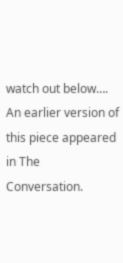watch out below….
An earlier version of this piece appeared in The Conversation.